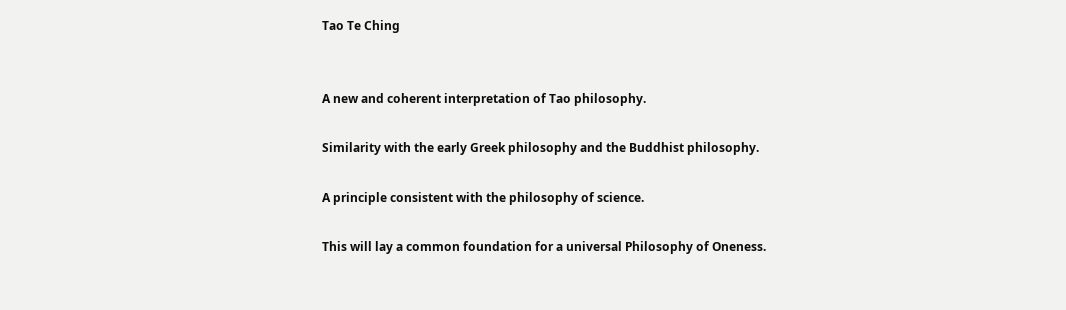Tao Te Ching


A new and coherent interpretation of Tao philosophy.

Similarity with the early Greek philosophy and the Buddhist philosophy.

A principle consistent with the philosophy of science.

This will lay a common foundation for a universal Philosophy of Oneness.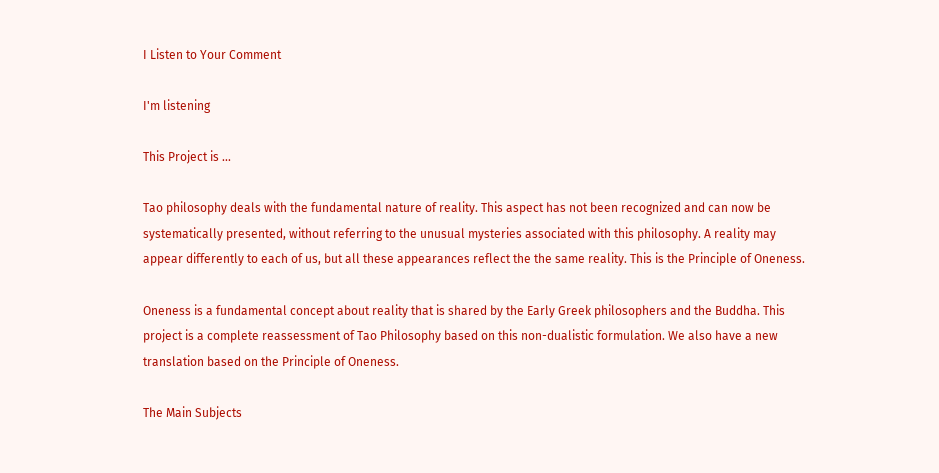I Listen to Your Comment

I'm listening

This Project is ...

Tao philosophy deals with the fundamental nature of reality. This aspect has not been recognized and can now be systematically presented, without referring to the unusual mysteries associated with this philosophy. A reality may appear differently to each of us, but all these appearances reflect the the same reality. This is the Principle of Oneness.

Oneness is a fundamental concept about reality that is shared by the Early Greek philosophers and the Buddha. This project is a complete reassessment of Tao Philosophy based on this non-dualistic formulation. We also have a new translation based on the Principle of Oneness.

The Main Subjects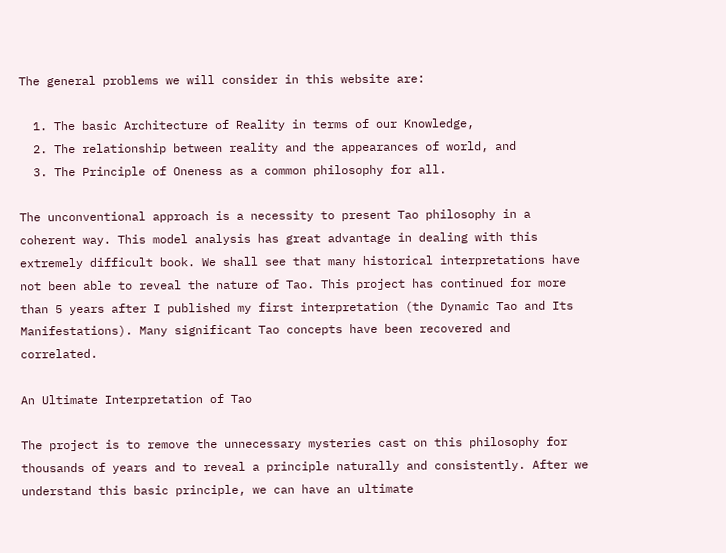The general problems we will consider in this website are:

  1. The basic Architecture of Reality in terms of our Knowledge,
  2. The relationship between reality and the appearances of world, and
  3. The Principle of Oneness as a common philosophy for all.

The unconventional approach is a necessity to present Tao philosophy in a coherent way. This model analysis has great advantage in dealing with this extremely difficult book. We shall see that many historical interpretations have not been able to reveal the nature of Tao. This project has continued for more than 5 years after I published my first interpretation (the Dynamic Tao and Its Manifestations). Many significant Tao concepts have been recovered and correlated.

An Ultimate Interpretation of Tao

The project is to remove the unnecessary mysteries cast on this philosophy for thousands of years and to reveal a principle naturally and consistently. After we understand this basic principle, we can have an ultimate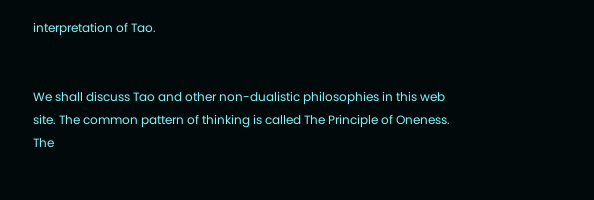interpretation of Tao.


We shall discuss Tao and other non-dualistic philosophies in this web site. The common pattern of thinking is called The Principle of Oneness. The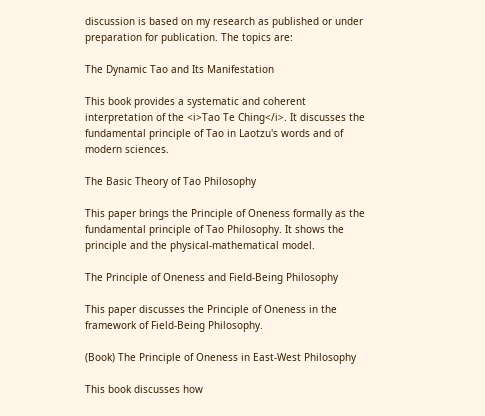discussion is based on my research as published or under preparation for publication. The topics are:

The Dynamic Tao and Its Manifestation

This book provides a systematic and coherent interpretation of the <i>Tao Te Ching</i>. It discusses the fundamental principle of Tao in Laotzu's words and of modern sciences.

The Basic Theory of Tao Philosophy

This paper brings the Principle of Oneness formally as the  fundamental principle of Tao Philosophy. It shows the principle and the physical-mathematical model.

The Principle of Oneness and Field-Being Philosophy

This paper discusses the Principle of Oneness in the framework of Field-Being Philosophy.

(Book) The Principle of Oneness in East-West Philosophy

This book discusses how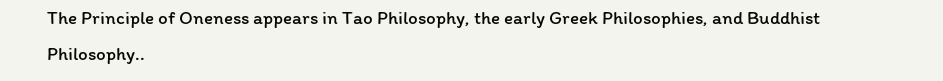The Principle of Oneness appears in Tao Philosophy, the early Greek Philosophies, and Buddhist Philosophy..